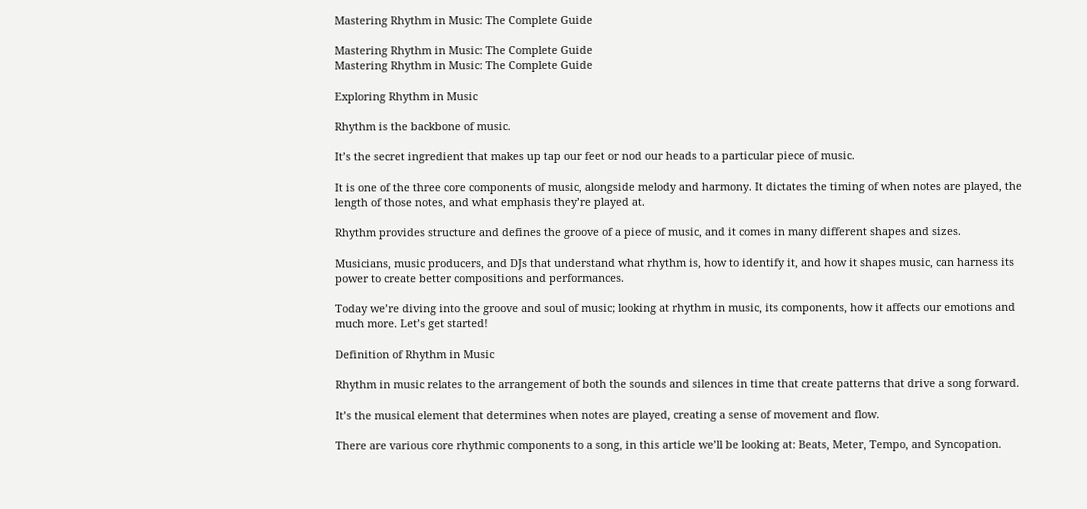Mastering Rhythm in Music: The Complete Guide

Mastering Rhythm in Music: The Complete Guide
Mastering Rhythm in Music: The Complete Guide

Exploring Rhythm in Music

Rhythm is the backbone of music.

It’s the secret ingredient that makes up tap our feet or nod our heads to a particular piece of music.

It is one of the three core components of music, alongside melody and harmony. It dictates the timing of when notes are played, the length of those notes, and what emphasis they’re played at.

Rhythm provides structure and defines the groove of a piece of music, and it comes in many different shapes and sizes.

Musicians, music producers, and DJs that understand what rhythm is, how to identify it, and how it shapes music, can harness its power to create better compositions and performances.

Today we’re diving into the groove and soul of music; looking at rhythm in music, its components, how it affects our emotions and much more. Let’s get started!

Definition of Rhythm in Music

Rhythm in music relates to the arrangement of both the sounds and silences in time that create patterns that drive a song forward.

It’s the musical element that determines when notes are played, creating a sense of movement and flow.

There are various core rhythmic components to a song, in this article we’ll be looking at: Beats, Meter, Tempo, and Syncopation.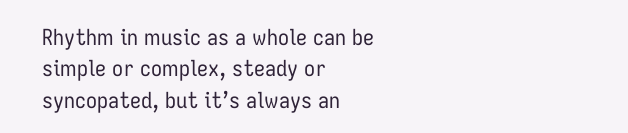Rhythm in music as a whole can be simple or complex, steady or syncopated, but it’s always an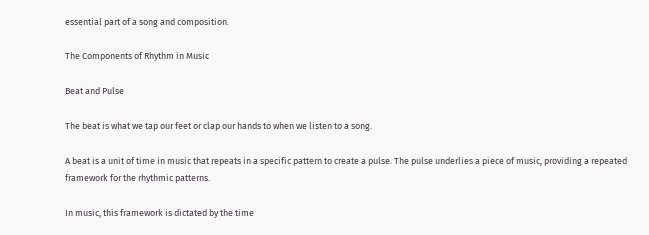essential part of a song and composition.

The Components of Rhythm in Music

Beat and Pulse

The beat is what we tap our feet or clap our hands to when we listen to a song.

A beat is a unit of time in music that repeats in a specific pattern to create a pulse. The pulse underlies a piece of music, providing a repeated framework for the rhythmic patterns.

In music, this framework is dictated by the time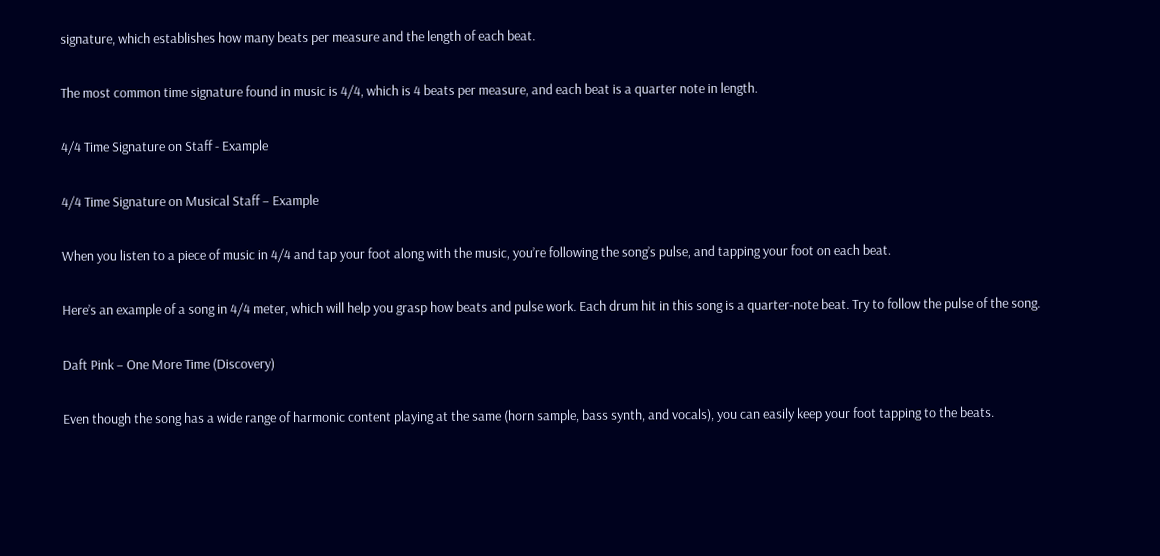signature, which establishes how many beats per measure and the length of each beat.

The most common time signature found in music is 4/4, which is 4 beats per measure, and each beat is a quarter note in length.

4/4 Time Signature on Staff - Example

4/4 Time Signature on Musical Staff – Example

When you listen to a piece of music in 4/4 and tap your foot along with the music, you’re following the song’s pulse, and tapping your foot on each beat.

Here’s an example of a song in 4/4 meter, which will help you grasp how beats and pulse work. Each drum hit in this song is a quarter-note beat. Try to follow the pulse of the song.

Daft Pink – One More Time (Discovery)

Even though the song has a wide range of harmonic content playing at the same (horn sample, bass synth, and vocals), you can easily keep your foot tapping to the beats.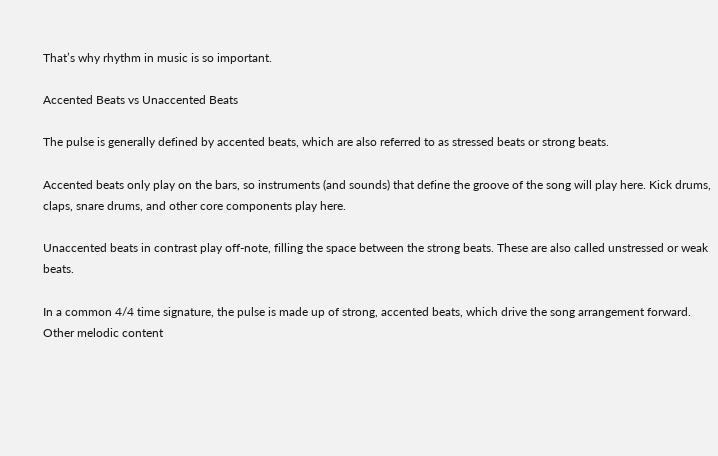That’s why rhythm in music is so important.

Accented Beats vs Unaccented Beats

The pulse is generally defined by accented beats, which are also referred to as stressed beats or strong beats.

Accented beats only play on the bars, so instruments (and sounds) that define the groove of the song will play here. Kick drums, claps, snare drums, and other core components play here.

Unaccented beats in contrast play off-note, filling the space between the strong beats. These are also called unstressed or weak beats.

In a common 4/4 time signature, the pulse is made up of strong, accented beats, which drive the song arrangement forward. Other melodic content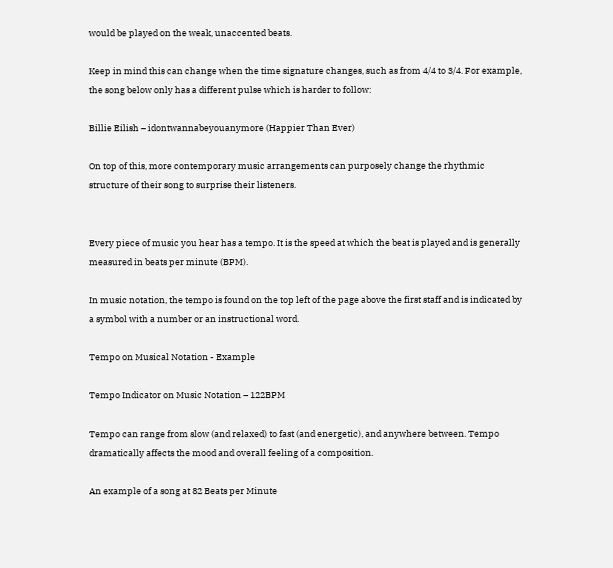would be played on the weak, unaccented beats.

Keep in mind this can change when the time signature changes, such as from 4/4 to 3/4. For example, the song below only has a different pulse which is harder to follow:

Billie Eilish – idontwannabeyouanymore (Happier Than Ever)

On top of this, more contemporary music arrangements can purposely change the rhythmic structure of their song to surprise their listeners.


Every piece of music you hear has a tempo. It is the speed at which the beat is played and is generally measured in beats per minute (BPM).

In music notation, the tempo is found on the top left of the page above the first staff and is indicated by a symbol with a number or an instructional word.

Tempo on Musical Notation - Example

Tempo Indicator on Music Notation – 122BPM

Tempo can range from slow (and relaxed) to fast (and energetic), and anywhere between. Tempo dramatically affects the mood and overall feeling of a composition.

An example of a song at 82 Beats per Minute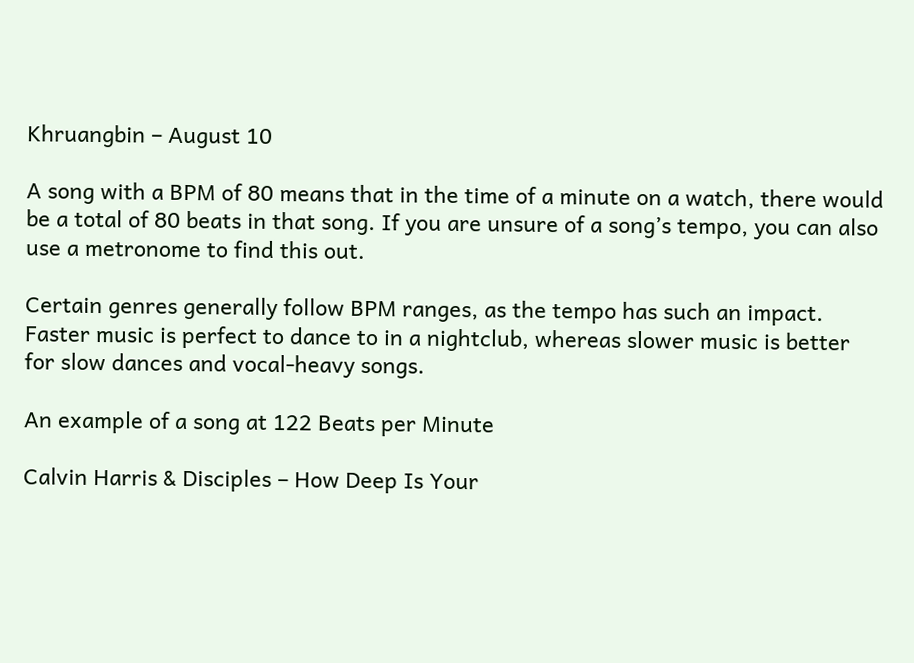Khruangbin – August 10

A song with a BPM of 80 means that in the time of a minute on a watch, there would be a total of 80 beats in that song. If you are unsure of a song’s tempo, you can also use a metronome to find this out.

Certain genres generally follow BPM ranges, as the tempo has such an impact. Faster music is perfect to dance to in a nightclub, whereas slower music is better for slow dances and vocal-heavy songs.

An example of a song at 122 Beats per Minute

Calvin Harris & Disciples – How Deep Is Your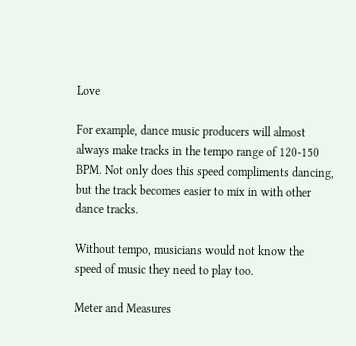Love

For example, dance music producers will almost always make tracks in the tempo range of 120-150 BPM. Not only does this speed compliments dancing, but the track becomes easier to mix in with other dance tracks.

Without tempo, musicians would not know the speed of music they need to play too.

Meter and Measures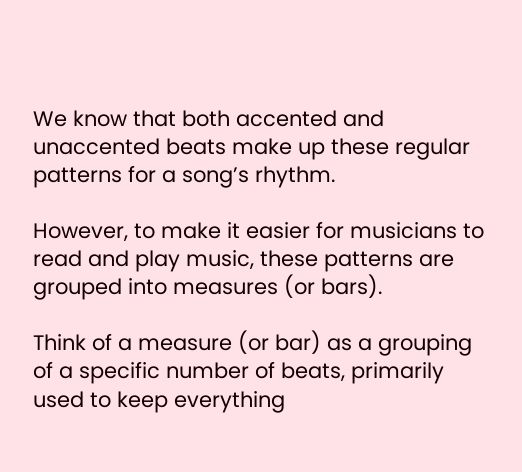We know that both accented and unaccented beats make up these regular patterns for a song’s rhythm.

However, to make it easier for musicians to read and play music, these patterns are grouped into measures (or bars).

Think of a measure (or bar) as a grouping of a specific number of beats, primarily used to keep everything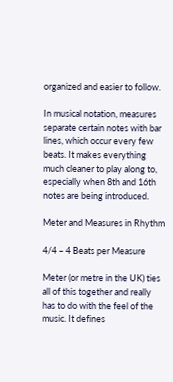organized and easier to follow.

In musical notation, measures separate certain notes with bar lines, which occur every few beats. It makes everything much cleaner to play along to, especially when 8th and 16th notes are being introduced.

Meter and Measures in Rhythm

4/4 – 4 Beats per Measure

Meter (or metre in the UK) ties all of this together and really has to do with the feel of the music. It defines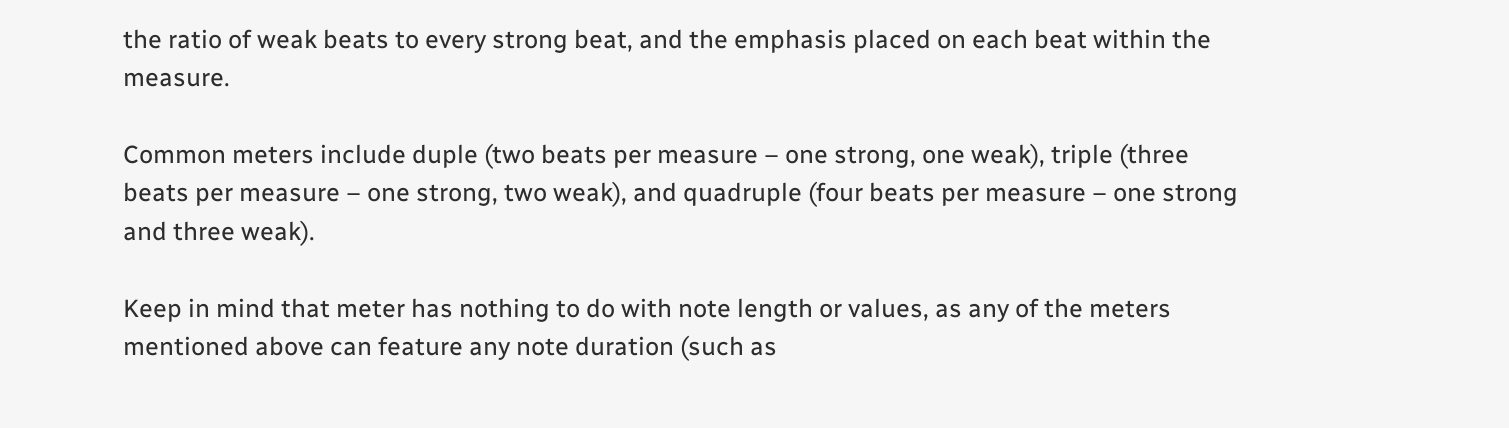the ratio of weak beats to every strong beat, and the emphasis placed on each beat within the measure.

Common meters include duple (two beats per measure – one strong, one weak), triple (three beats per measure – one strong, two weak), and quadruple (four beats per measure – one strong and three weak).

Keep in mind that meter has nothing to do with note length or values, as any of the meters mentioned above can feature any note duration (such as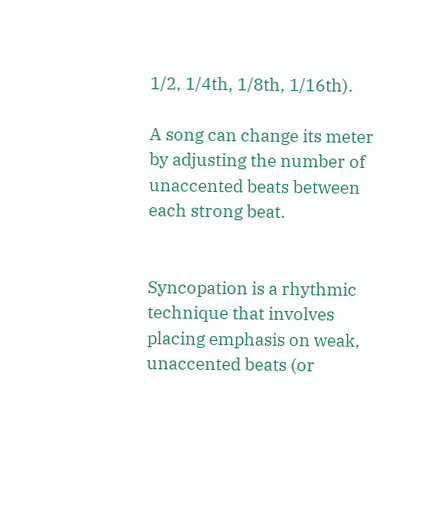1/2, 1/4th, 1/8th, 1/16th).

A song can change its meter by adjusting the number of unaccented beats between each strong beat.


Syncopation is a rhythmic technique that involves placing emphasis on weak, unaccented beats (or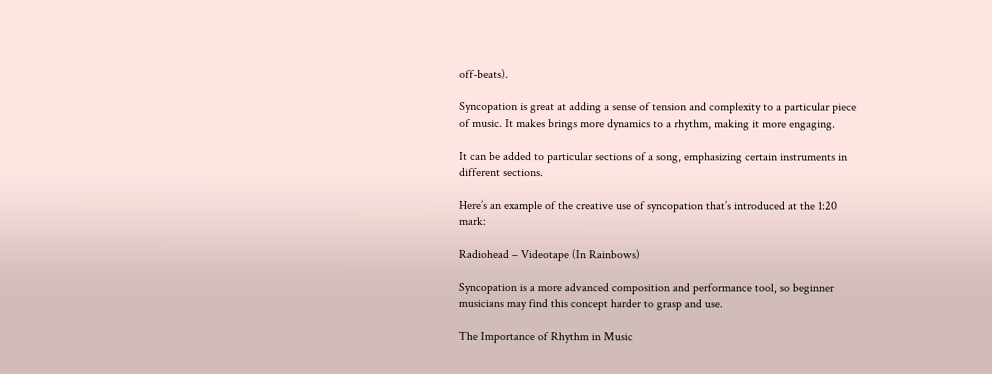off-beats).

Syncopation is great at adding a sense of tension and complexity to a particular piece of music. It makes brings more dynamics to a rhythm, making it more engaging.

It can be added to particular sections of a song, emphasizing certain instruments in different sections.

Here’s an example of the creative use of syncopation that’s introduced at the 1:20 mark:

Radiohead – Videotape (In Rainbows)

Syncopation is a more advanced composition and performance tool, so beginner musicians may find this concept harder to grasp and use.

The Importance of Rhythm in Music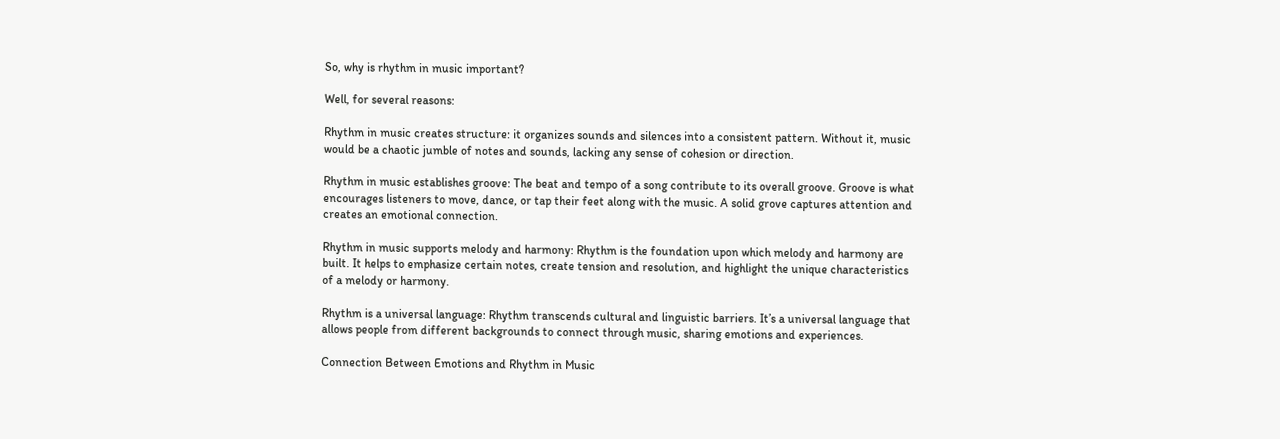So, why is rhythm in music important?

Well, for several reasons:

Rhythm in music creates structure: it organizes sounds and silences into a consistent pattern. Without it, music would be a chaotic jumble of notes and sounds, lacking any sense of cohesion or direction.

Rhythm in music establishes groove: The beat and tempo of a song contribute to its overall groove. Groove is what encourages listeners to move, dance, or tap their feet along with the music. A solid grove captures attention and creates an emotional connection.

Rhythm in music supports melody and harmony: Rhythm is the foundation upon which melody and harmony are built. It helps to emphasize certain notes, create tension and resolution, and highlight the unique characteristics of a melody or harmony.

Rhythm is a universal language: Rhythm transcends cultural and linguistic barriers. It’s a universal language that allows people from different backgrounds to connect through music, sharing emotions and experiences.

Connection Between Emotions and Rhythm in Music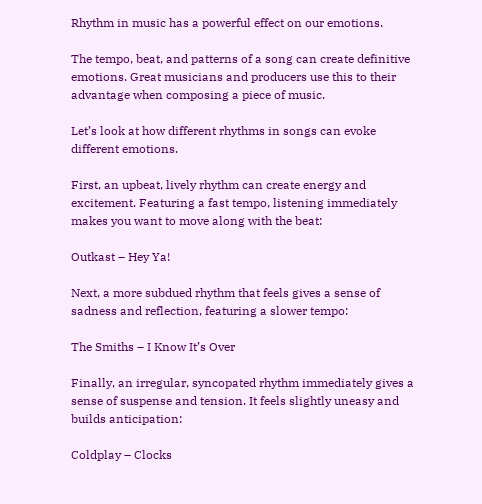Rhythm in music has a powerful effect on our emotions.

The tempo, beat, and patterns of a song can create definitive emotions. Great musicians and producers use this to their advantage when composing a piece of music.

Let’s look at how different rhythms in songs can evoke different emotions.

First, an upbeat, lively rhythm can create energy and excitement. Featuring a fast tempo, listening immediately makes you want to move along with the beat:

Outkast – Hey Ya!

Next, a more subdued rhythm that feels gives a sense of sadness and reflection, featuring a slower tempo:

The Smiths – I Know It’s Over

Finally, an irregular, syncopated rhythm immediately gives a sense of suspense and tension. It feels slightly uneasy and builds anticipation:

Coldplay – Clocks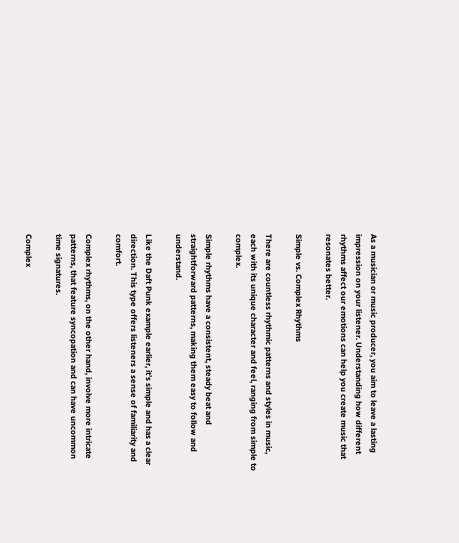As a musician or music producer, you aim to leave a lasting impression on your listener. Understanding how different rhythms affect our emotions can help you create music that resonates better.

Simple vs. Complex Rhythms

There are countless rhythmic patterns and styles in music, each with its unique character and feel, ranging from simple to complex.

Simple rhythms have a consistent, steady beat and straightforward patterns, making them easy to follow and understand.

Like the Daft Punk example earlier, it’s simple and has a clear direction. This type offers listeners a sense of familiarity and comfort.

Complex rhythms, on the other hand, involve more intricate patterns, that feature syncopation and can have uncommon time signatures.

Complex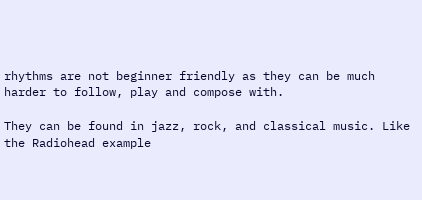rhythms are not beginner friendly as they can be much harder to follow, play and compose with.

They can be found in jazz, rock, and classical music. Like the Radiohead example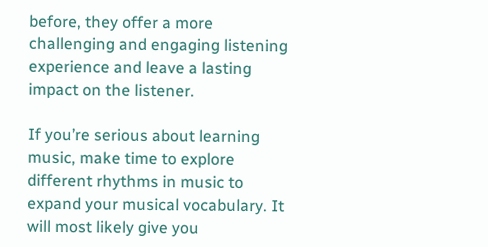before, they offer a more challenging and engaging listening experience and leave a lasting impact on the listener.

If you’re serious about learning music, make time to explore different rhythms in music to expand your musical vocabulary. It will most likely give you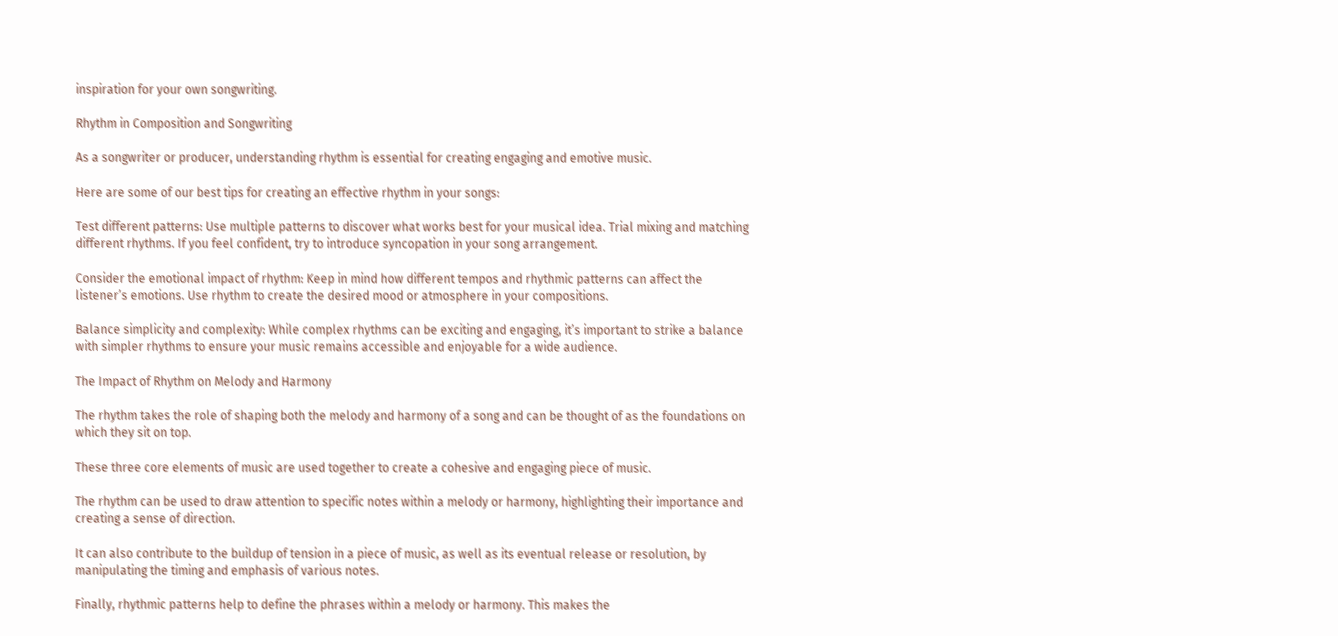inspiration for your own songwriting.

Rhythm in Composition and Songwriting

As a songwriter or producer, understanding rhythm is essential for creating engaging and emotive music.

Here are some of our best tips for creating an effective rhythm in your songs:

Test different patterns: Use multiple patterns to discover what works best for your musical idea. Trial mixing and matching different rhythms. If you feel confident, try to introduce syncopation in your song arrangement.

Consider the emotional impact of rhythm: Keep in mind how different tempos and rhythmic patterns can affect the listener’s emotions. Use rhythm to create the desired mood or atmosphere in your compositions.

Balance simplicity and complexity: While complex rhythms can be exciting and engaging, it’s important to strike a balance with simpler rhythms to ensure your music remains accessible and enjoyable for a wide audience.

The Impact of Rhythm on Melody and Harmony

The rhythm takes the role of shaping both the melody and harmony of a song and can be thought of as the foundations on which they sit on top.

These three core elements of music are used together to create a cohesive and engaging piece of music.

The rhythm can be used to draw attention to specific notes within a melody or harmony, highlighting their importance and creating a sense of direction.

It can also contribute to the buildup of tension in a piece of music, as well as its eventual release or resolution, by manipulating the timing and emphasis of various notes.

Finally, rhythmic patterns help to define the phrases within a melody or harmony. This makes the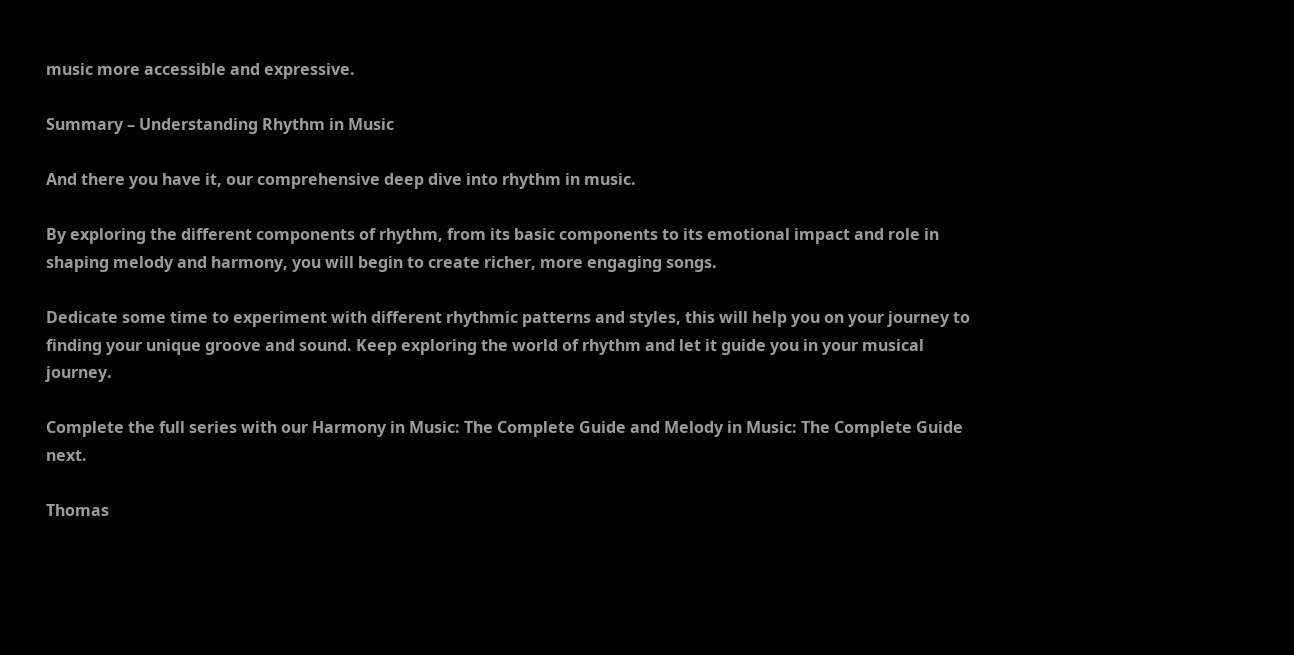music more accessible and expressive.

Summary – Understanding Rhythm in Music

And there you have it, our comprehensive deep dive into rhythm in music.

By exploring the different components of rhythm, from its basic components to its emotional impact and role in shaping melody and harmony, you will begin to create richer, more engaging songs.

Dedicate some time to experiment with different rhythmic patterns and styles, this will help you on your journey to finding your unique groove and sound. Keep exploring the world of rhythm and let it guide you in your musical journey.

Complete the full series with our Harmony in Music: The Complete Guide and Melody in Music: The Complete Guide next.

Thomas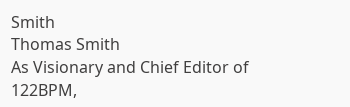Smith
Thomas Smith
As Visionary and Chief Editor of 122BPM,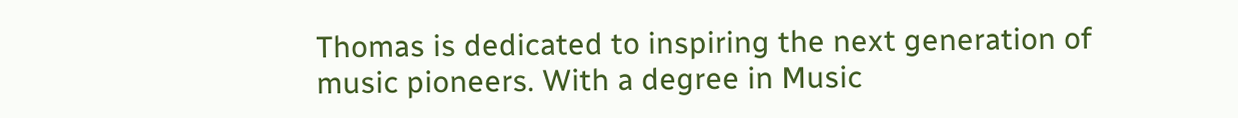Thomas is dedicated to inspiring the next generation of music pioneers. With a degree in Music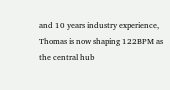and 10 years industry experience, Thomas is now shaping 122BPM as the central hub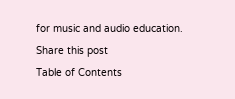for music and audio education.
Share this post
Table of Contents